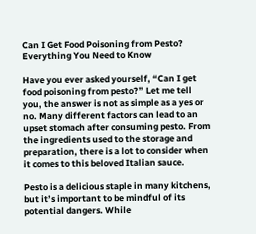Can I Get Food Poisoning from Pesto? Everything You Need to Know

Have you ever asked yourself, “Can I get food poisoning from pesto?” Let me tell you, the answer is not as simple as a yes or no. Many different factors can lead to an upset stomach after consuming pesto. From the ingredients used to the storage and preparation, there is a lot to consider when it comes to this beloved Italian sauce.

Pesto is a delicious staple in many kitchens, but it’s important to be mindful of its potential dangers. While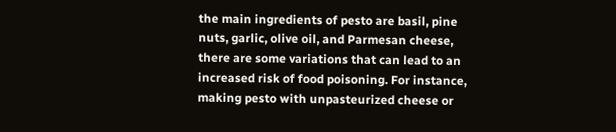the main ingredients of pesto are basil, pine nuts, garlic, olive oil, and Parmesan cheese, there are some variations that can lead to an increased risk of food poisoning. For instance, making pesto with unpasteurized cheese or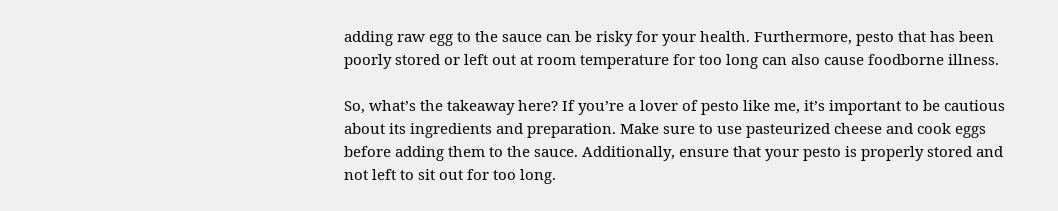adding raw egg to the sauce can be risky for your health. Furthermore, pesto that has been poorly stored or left out at room temperature for too long can also cause foodborne illness.

So, what’s the takeaway here? If you’re a lover of pesto like me, it’s important to be cautious about its ingredients and preparation. Make sure to use pasteurized cheese and cook eggs before adding them to the sauce. Additionally, ensure that your pesto is properly stored and not left to sit out for too long.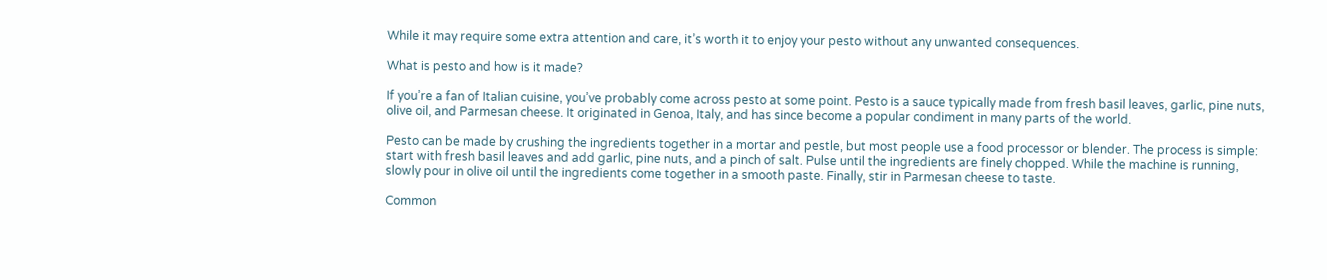While it may require some extra attention and care, it’s worth it to enjoy your pesto without any unwanted consequences.

What is pesto and how is it made?

If you’re a fan of Italian cuisine, you’ve probably come across pesto at some point. Pesto is a sauce typically made from fresh basil leaves, garlic, pine nuts, olive oil, and Parmesan cheese. It originated in Genoa, Italy, and has since become a popular condiment in many parts of the world.

Pesto can be made by crushing the ingredients together in a mortar and pestle, but most people use a food processor or blender. The process is simple: start with fresh basil leaves and add garlic, pine nuts, and a pinch of salt. Pulse until the ingredients are finely chopped. While the machine is running, slowly pour in olive oil until the ingredients come together in a smooth paste. Finally, stir in Parmesan cheese to taste.

Common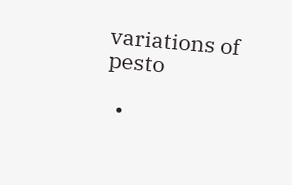variations of pesto

  •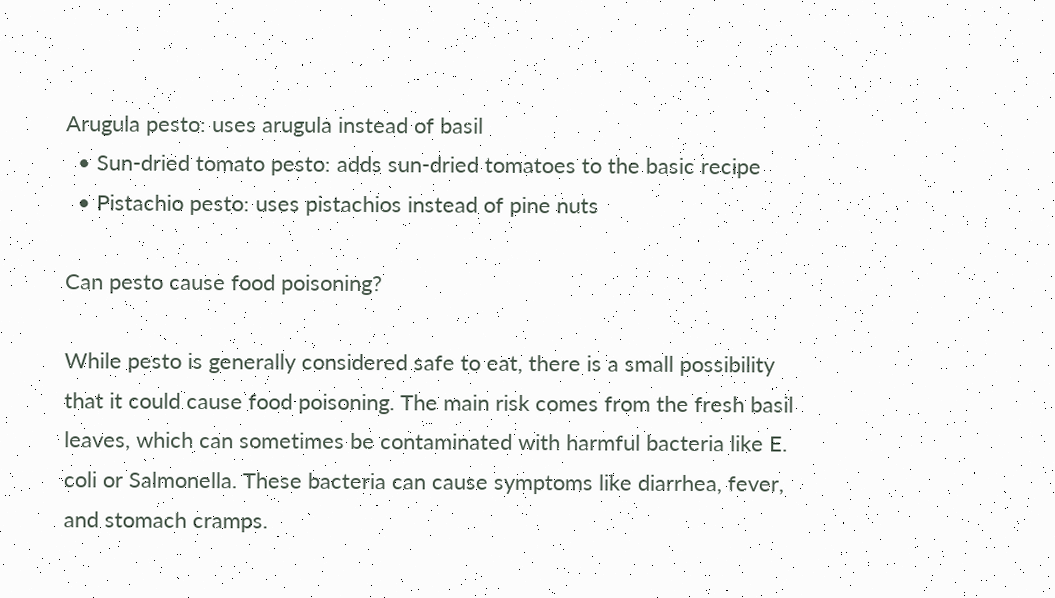Arugula pesto: uses arugula instead of basil
  • Sun-dried tomato pesto: adds sun-dried tomatoes to the basic recipe
  • Pistachio pesto: uses pistachios instead of pine nuts

Can pesto cause food poisoning?

While pesto is generally considered safe to eat, there is a small possibility that it could cause food poisoning. The main risk comes from the fresh basil leaves, which can sometimes be contaminated with harmful bacteria like E. coli or Salmonella. These bacteria can cause symptoms like diarrhea, fever, and stomach cramps.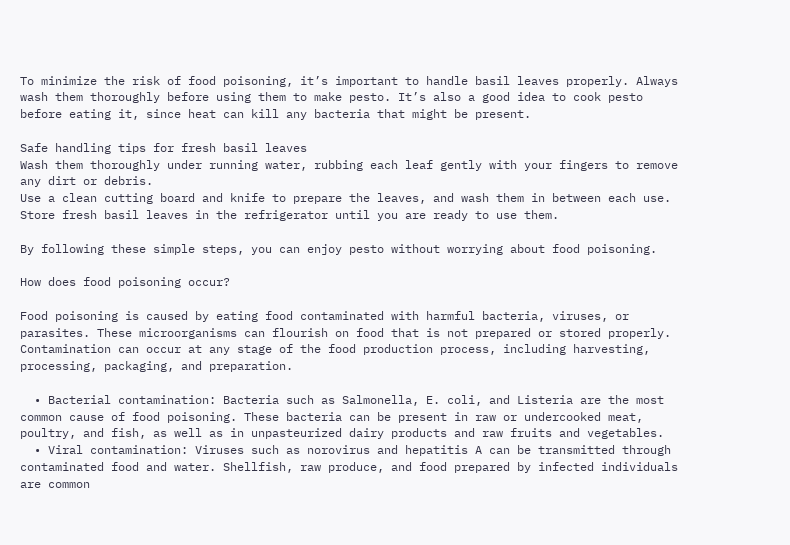To minimize the risk of food poisoning, it’s important to handle basil leaves properly. Always wash them thoroughly before using them to make pesto. It’s also a good idea to cook pesto before eating it, since heat can kill any bacteria that might be present.

Safe handling tips for fresh basil leaves
Wash them thoroughly under running water, rubbing each leaf gently with your fingers to remove any dirt or debris.
Use a clean cutting board and knife to prepare the leaves, and wash them in between each use.
Store fresh basil leaves in the refrigerator until you are ready to use them.

By following these simple steps, you can enjoy pesto without worrying about food poisoning.

How does food poisoning occur?

Food poisoning is caused by eating food contaminated with harmful bacteria, viruses, or parasites. These microorganisms can flourish on food that is not prepared or stored properly. Contamination can occur at any stage of the food production process, including harvesting, processing, packaging, and preparation.

  • Bacterial contamination: Bacteria such as Salmonella, E. coli, and Listeria are the most common cause of food poisoning. These bacteria can be present in raw or undercooked meat, poultry, and fish, as well as in unpasteurized dairy products and raw fruits and vegetables.
  • Viral contamination: Viruses such as norovirus and hepatitis A can be transmitted through contaminated food and water. Shellfish, raw produce, and food prepared by infected individuals are common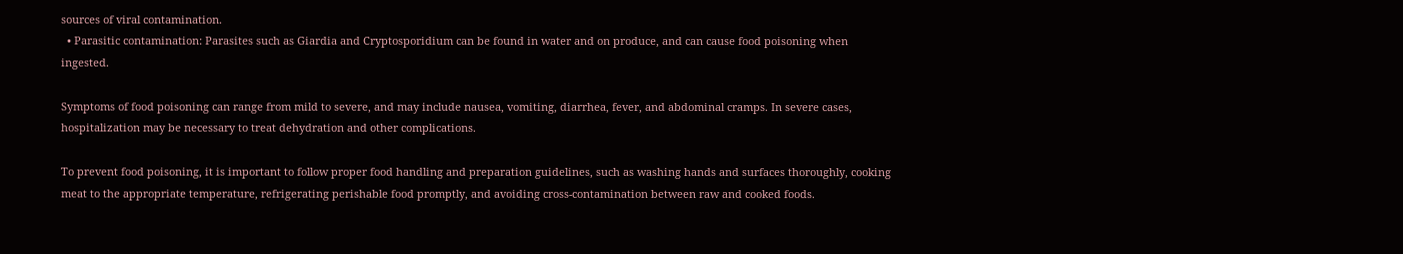sources of viral contamination.
  • Parasitic contamination: Parasites such as Giardia and Cryptosporidium can be found in water and on produce, and can cause food poisoning when ingested.

Symptoms of food poisoning can range from mild to severe, and may include nausea, vomiting, diarrhea, fever, and abdominal cramps. In severe cases, hospitalization may be necessary to treat dehydration and other complications.

To prevent food poisoning, it is important to follow proper food handling and preparation guidelines, such as washing hands and surfaces thoroughly, cooking meat to the appropriate temperature, refrigerating perishable food promptly, and avoiding cross-contamination between raw and cooked foods.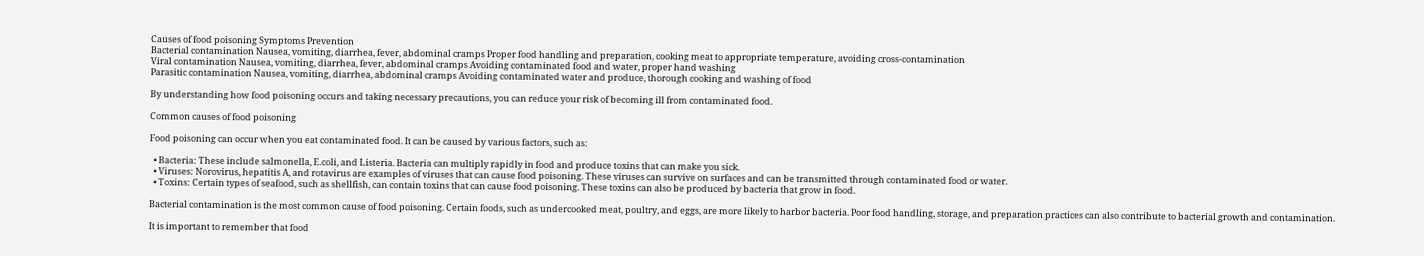Causes of food poisoning Symptoms Prevention
Bacterial contamination Nausea, vomiting, diarrhea, fever, abdominal cramps Proper food handling and preparation, cooking meat to appropriate temperature, avoiding cross-contamination
Viral contamination Nausea, vomiting, diarrhea, fever, abdominal cramps Avoiding contaminated food and water, proper hand washing
Parasitic contamination Nausea, vomiting, diarrhea, abdominal cramps Avoiding contaminated water and produce, thorough cooking and washing of food

By understanding how food poisoning occurs and taking necessary precautions, you can reduce your risk of becoming ill from contaminated food.

Common causes of food poisoning

Food poisoning can occur when you eat contaminated food. It can be caused by various factors, such as:

  • Bacteria: These include salmonella, E.coli, and Listeria. Bacteria can multiply rapidly in food and produce toxins that can make you sick.
  • Viruses: Norovirus, hepatitis A, and rotavirus are examples of viruses that can cause food poisoning. These viruses can survive on surfaces and can be transmitted through contaminated food or water.
  • Toxins: Certain types of seafood, such as shellfish, can contain toxins that can cause food poisoning. These toxins can also be produced by bacteria that grow in food.

Bacterial contamination is the most common cause of food poisoning. Certain foods, such as undercooked meat, poultry, and eggs, are more likely to harbor bacteria. Poor food handling, storage, and preparation practices can also contribute to bacterial growth and contamination.

It is important to remember that food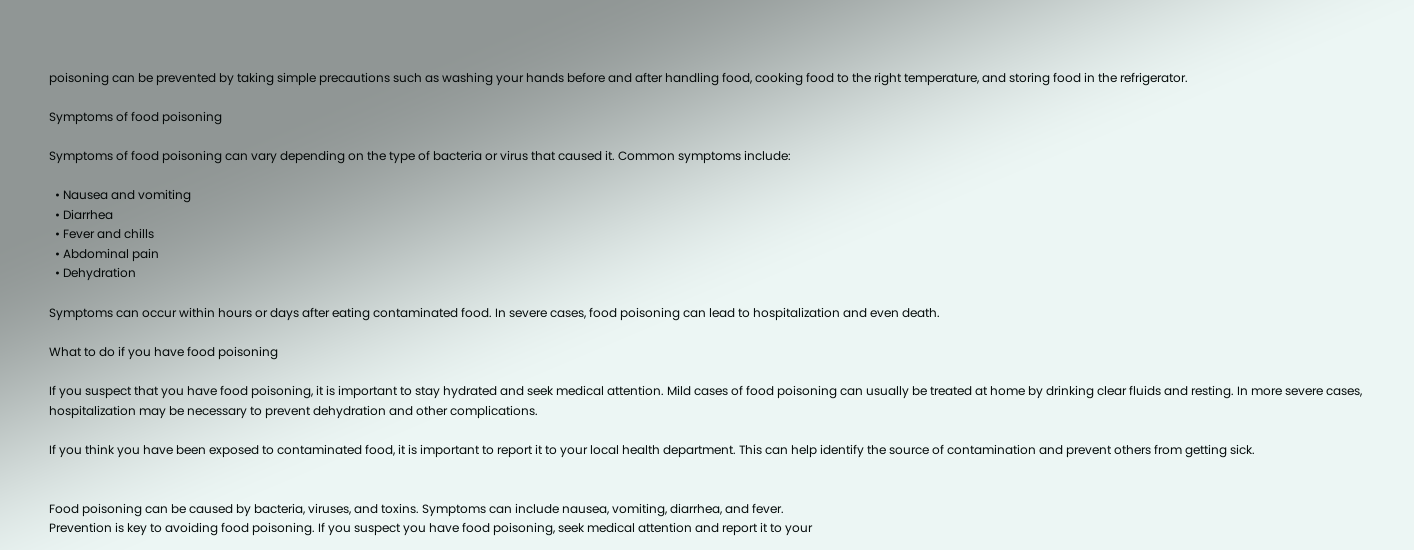poisoning can be prevented by taking simple precautions such as washing your hands before and after handling food, cooking food to the right temperature, and storing food in the refrigerator.

Symptoms of food poisoning

Symptoms of food poisoning can vary depending on the type of bacteria or virus that caused it. Common symptoms include:

  • Nausea and vomiting
  • Diarrhea
  • Fever and chills
  • Abdominal pain
  • Dehydration

Symptoms can occur within hours or days after eating contaminated food. In severe cases, food poisoning can lead to hospitalization and even death.

What to do if you have food poisoning

If you suspect that you have food poisoning, it is important to stay hydrated and seek medical attention. Mild cases of food poisoning can usually be treated at home by drinking clear fluids and resting. In more severe cases, hospitalization may be necessary to prevent dehydration and other complications.

If you think you have been exposed to contaminated food, it is important to report it to your local health department. This can help identify the source of contamination and prevent others from getting sick.


Food poisoning can be caused by bacteria, viruses, and toxins. Symptoms can include nausea, vomiting, diarrhea, and fever.
Prevention is key to avoiding food poisoning. If you suspect you have food poisoning, seek medical attention and report it to your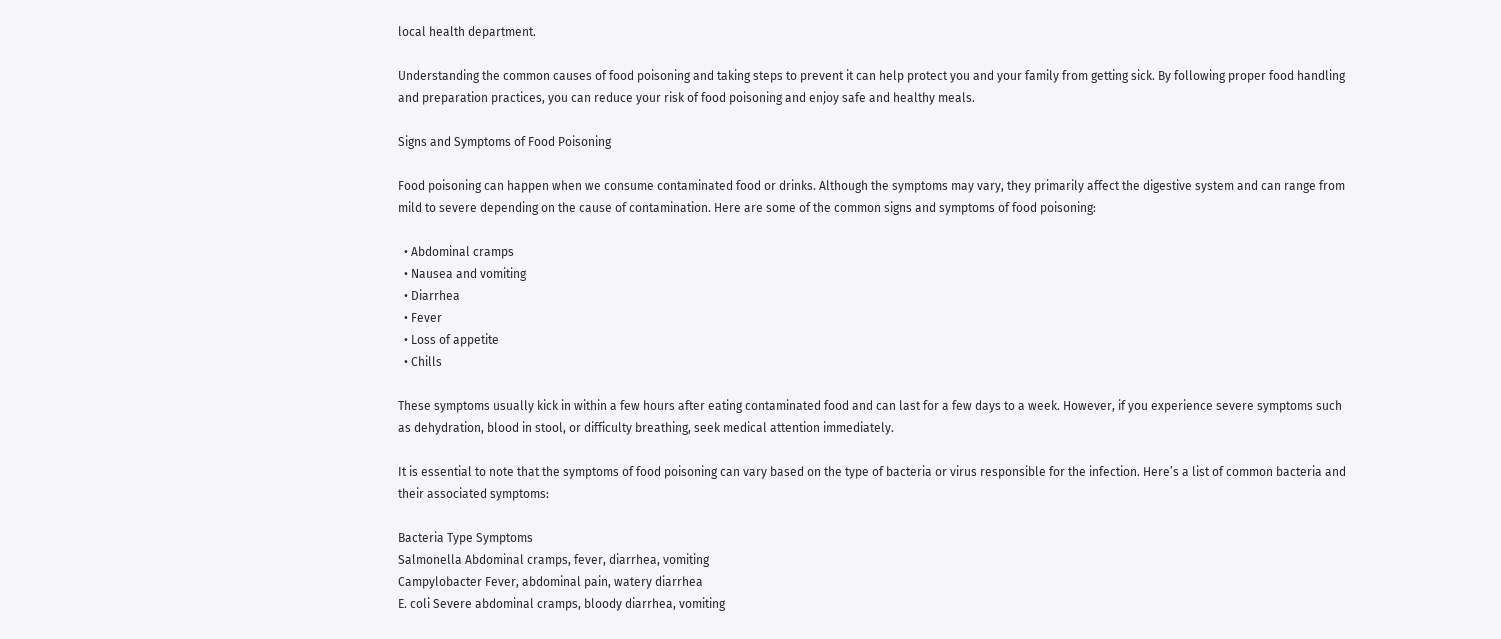local health department.

Understanding the common causes of food poisoning and taking steps to prevent it can help protect you and your family from getting sick. By following proper food handling and preparation practices, you can reduce your risk of food poisoning and enjoy safe and healthy meals.

Signs and Symptoms of Food Poisoning

Food poisoning can happen when we consume contaminated food or drinks. Although the symptoms may vary, they primarily affect the digestive system and can range from mild to severe depending on the cause of contamination. Here are some of the common signs and symptoms of food poisoning:

  • Abdominal cramps
  • Nausea and vomiting
  • Diarrhea
  • Fever
  • Loss of appetite
  • Chills

These symptoms usually kick in within a few hours after eating contaminated food and can last for a few days to a week. However, if you experience severe symptoms such as dehydration, blood in stool, or difficulty breathing, seek medical attention immediately.

It is essential to note that the symptoms of food poisoning can vary based on the type of bacteria or virus responsible for the infection. Here’s a list of common bacteria and their associated symptoms:

Bacteria Type Symptoms
Salmonella Abdominal cramps, fever, diarrhea, vomiting
Campylobacter Fever, abdominal pain, watery diarrhea
E. coli Severe abdominal cramps, bloody diarrhea, vomiting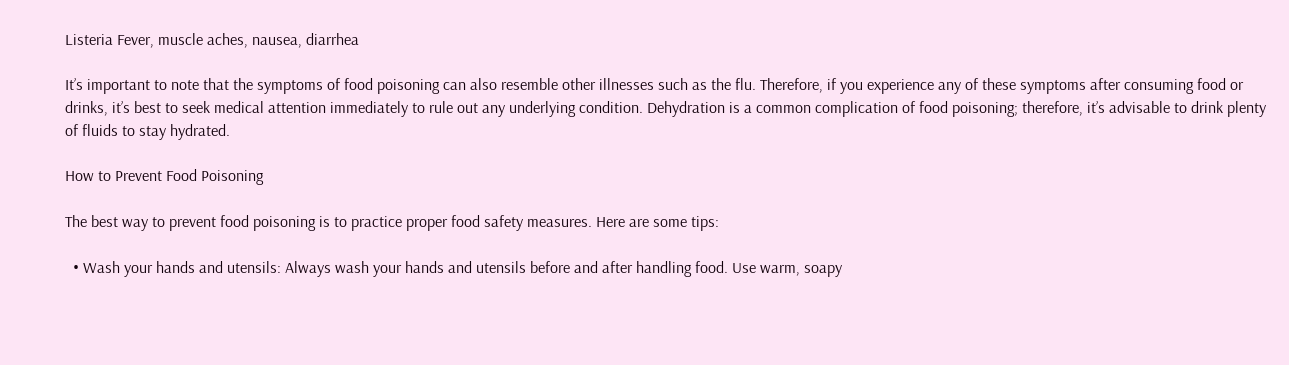Listeria Fever, muscle aches, nausea, diarrhea

It’s important to note that the symptoms of food poisoning can also resemble other illnesses such as the flu. Therefore, if you experience any of these symptoms after consuming food or drinks, it’s best to seek medical attention immediately to rule out any underlying condition. Dehydration is a common complication of food poisoning; therefore, it’s advisable to drink plenty of fluids to stay hydrated.

How to Prevent Food Poisoning

The best way to prevent food poisoning is to practice proper food safety measures. Here are some tips:

  • Wash your hands and utensils: Always wash your hands and utensils before and after handling food. Use warm, soapy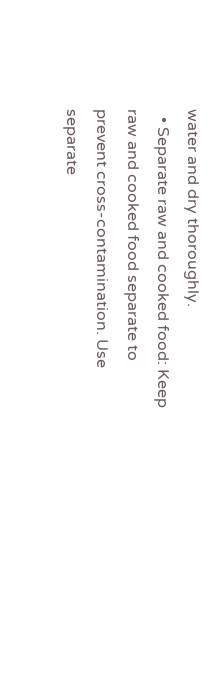water and dry thoroughly.
  • Separate raw and cooked food: Keep raw and cooked food separate to prevent cross-contamination. Use separate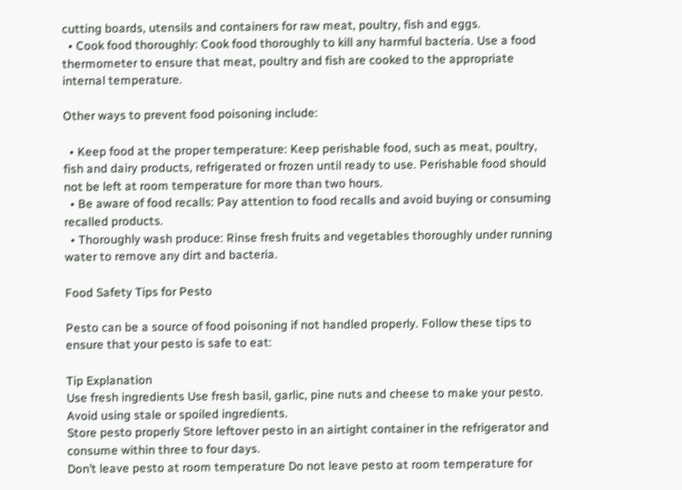cutting boards, utensils and containers for raw meat, poultry, fish and eggs.
  • Cook food thoroughly: Cook food thoroughly to kill any harmful bacteria. Use a food thermometer to ensure that meat, poultry and fish are cooked to the appropriate internal temperature.

Other ways to prevent food poisoning include:

  • Keep food at the proper temperature: Keep perishable food, such as meat, poultry, fish and dairy products, refrigerated or frozen until ready to use. Perishable food should not be left at room temperature for more than two hours.
  • Be aware of food recalls: Pay attention to food recalls and avoid buying or consuming recalled products.
  • Thoroughly wash produce: Rinse fresh fruits and vegetables thoroughly under running water to remove any dirt and bacteria.

Food Safety Tips for Pesto

Pesto can be a source of food poisoning if not handled properly. Follow these tips to ensure that your pesto is safe to eat:

Tip Explanation
Use fresh ingredients Use fresh basil, garlic, pine nuts and cheese to make your pesto. Avoid using stale or spoiled ingredients.
Store pesto properly Store leftover pesto in an airtight container in the refrigerator and consume within three to four days.
Don’t leave pesto at room temperature Do not leave pesto at room temperature for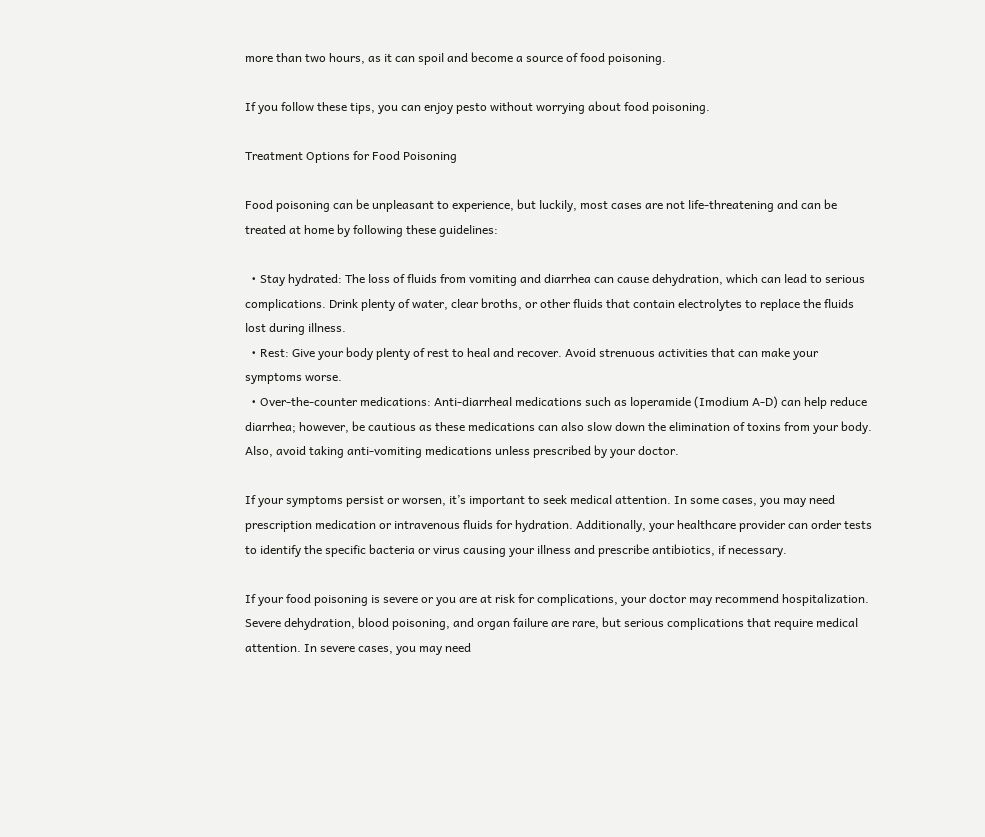more than two hours, as it can spoil and become a source of food poisoning.

If you follow these tips, you can enjoy pesto without worrying about food poisoning.

Treatment Options for Food Poisoning

Food poisoning can be unpleasant to experience, but luckily, most cases are not life-threatening and can be treated at home by following these guidelines:

  • Stay hydrated: The loss of fluids from vomiting and diarrhea can cause dehydration, which can lead to serious complications. Drink plenty of water, clear broths, or other fluids that contain electrolytes to replace the fluids lost during illness.
  • Rest: Give your body plenty of rest to heal and recover. Avoid strenuous activities that can make your symptoms worse.
  • Over-the-counter medications: Anti-diarrheal medications such as loperamide (Imodium A-D) can help reduce diarrhea; however, be cautious as these medications can also slow down the elimination of toxins from your body. Also, avoid taking anti-vomiting medications unless prescribed by your doctor.

If your symptoms persist or worsen, it’s important to seek medical attention. In some cases, you may need prescription medication or intravenous fluids for hydration. Additionally, your healthcare provider can order tests to identify the specific bacteria or virus causing your illness and prescribe antibiotics, if necessary.

If your food poisoning is severe or you are at risk for complications, your doctor may recommend hospitalization. Severe dehydration, blood poisoning, and organ failure are rare, but serious complications that require medical attention. In severe cases, you may need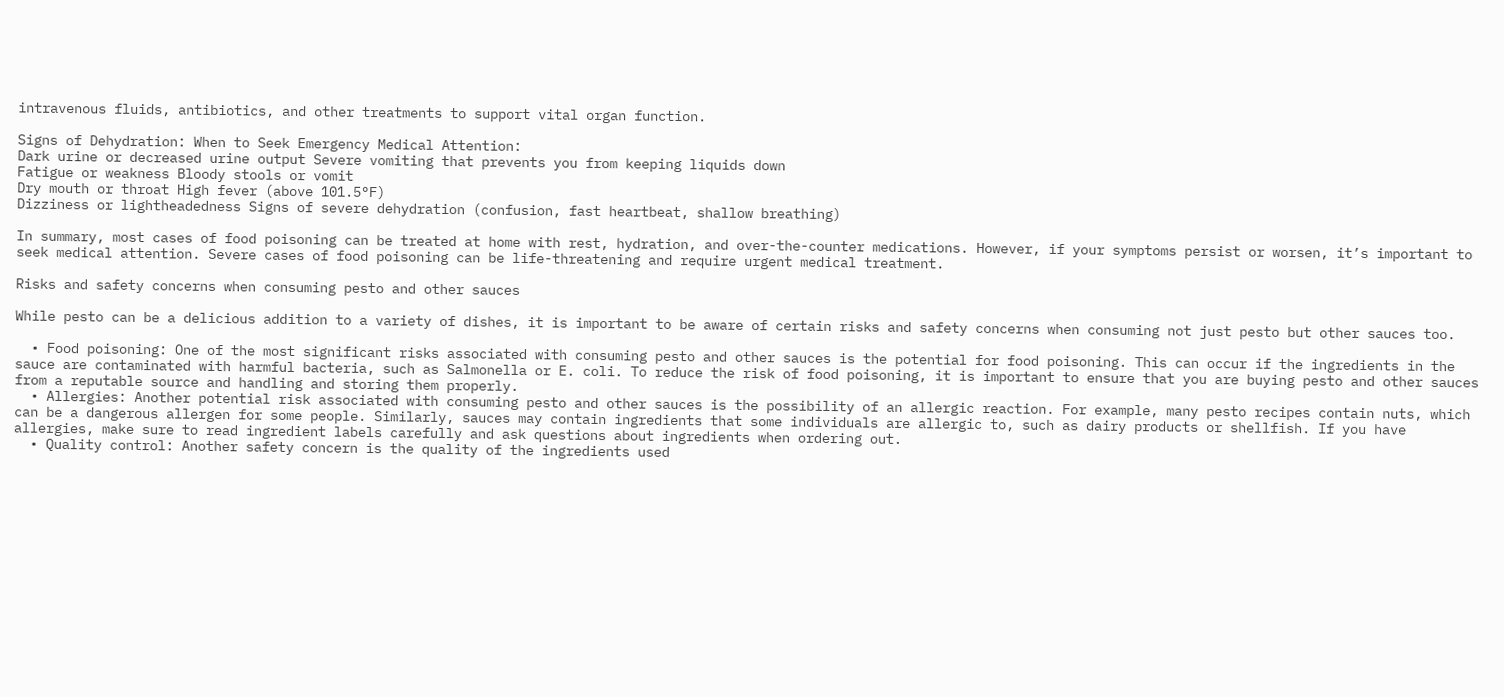intravenous fluids, antibiotics, and other treatments to support vital organ function.

Signs of Dehydration: When to Seek Emergency Medical Attention:
Dark urine or decreased urine output Severe vomiting that prevents you from keeping liquids down
Fatigue or weakness Bloody stools or vomit
Dry mouth or throat High fever (above 101.5°F)
Dizziness or lightheadedness Signs of severe dehydration (confusion, fast heartbeat, shallow breathing)

In summary, most cases of food poisoning can be treated at home with rest, hydration, and over-the-counter medications. However, if your symptoms persist or worsen, it’s important to seek medical attention. Severe cases of food poisoning can be life-threatening and require urgent medical treatment.

Risks and safety concerns when consuming pesto and other sauces

While pesto can be a delicious addition to a variety of dishes, it is important to be aware of certain risks and safety concerns when consuming not just pesto but other sauces too.

  • Food poisoning: One of the most significant risks associated with consuming pesto and other sauces is the potential for food poisoning. This can occur if the ingredients in the sauce are contaminated with harmful bacteria, such as Salmonella or E. coli. To reduce the risk of food poisoning, it is important to ensure that you are buying pesto and other sauces from a reputable source and handling and storing them properly.
  • Allergies: Another potential risk associated with consuming pesto and other sauces is the possibility of an allergic reaction. For example, many pesto recipes contain nuts, which can be a dangerous allergen for some people. Similarly, sauces may contain ingredients that some individuals are allergic to, such as dairy products or shellfish. If you have allergies, make sure to read ingredient labels carefully and ask questions about ingredients when ordering out.
  • Quality control: Another safety concern is the quality of the ingredients used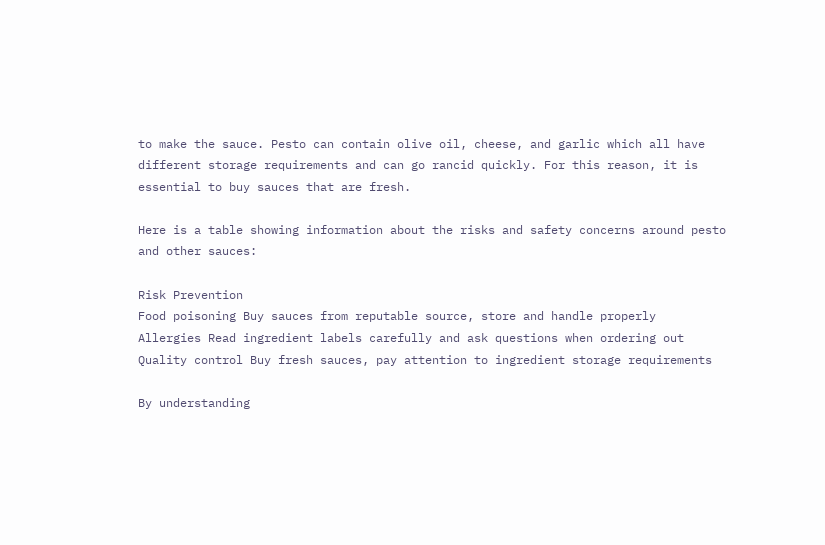to make the sauce. Pesto can contain olive oil, cheese, and garlic which all have different storage requirements and can go rancid quickly. For this reason, it is essential to buy sauces that are fresh.

Here is a table showing information about the risks and safety concerns around pesto and other sauces:

Risk Prevention
Food poisoning Buy sauces from reputable source, store and handle properly
Allergies Read ingredient labels carefully and ask questions when ordering out
Quality control Buy fresh sauces, pay attention to ingredient storage requirements

By understanding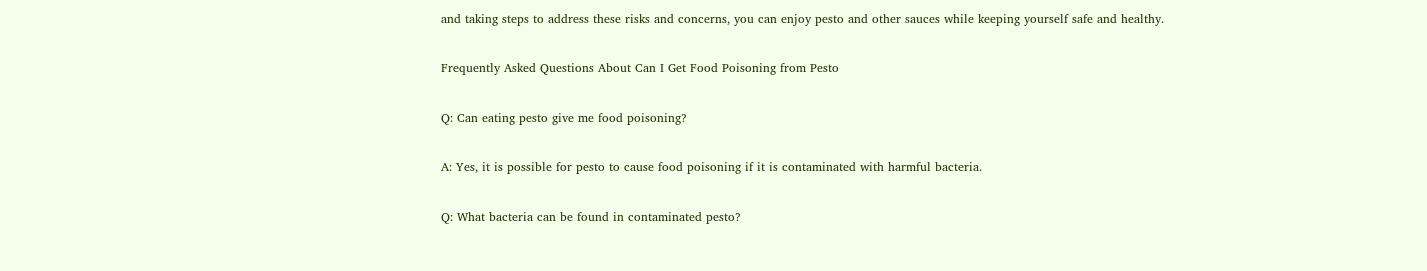and taking steps to address these risks and concerns, you can enjoy pesto and other sauces while keeping yourself safe and healthy.

Frequently Asked Questions About Can I Get Food Poisoning from Pesto

Q: Can eating pesto give me food poisoning?

A: Yes, it is possible for pesto to cause food poisoning if it is contaminated with harmful bacteria.

Q: What bacteria can be found in contaminated pesto?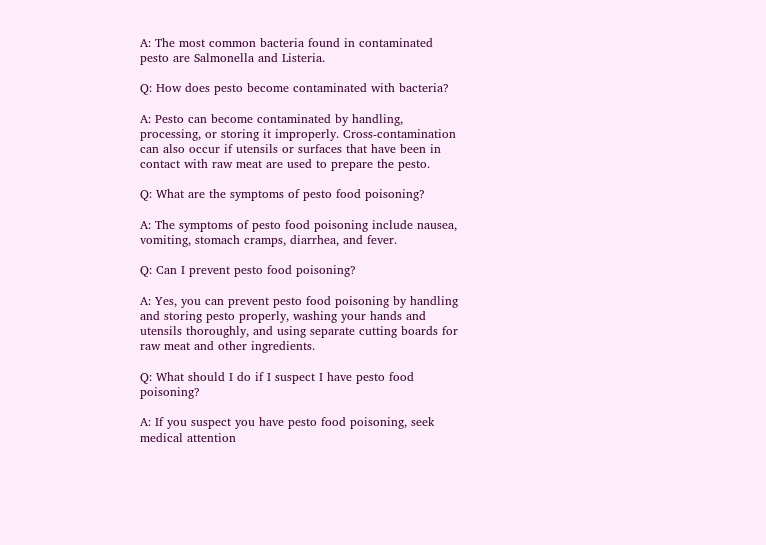A: The most common bacteria found in contaminated pesto are Salmonella and Listeria.

Q: How does pesto become contaminated with bacteria?

A: Pesto can become contaminated by handling, processing, or storing it improperly. Cross-contamination can also occur if utensils or surfaces that have been in contact with raw meat are used to prepare the pesto.

Q: What are the symptoms of pesto food poisoning?

A: The symptoms of pesto food poisoning include nausea, vomiting, stomach cramps, diarrhea, and fever.

Q: Can I prevent pesto food poisoning?

A: Yes, you can prevent pesto food poisoning by handling and storing pesto properly, washing your hands and utensils thoroughly, and using separate cutting boards for raw meat and other ingredients.

Q: What should I do if I suspect I have pesto food poisoning?

A: If you suspect you have pesto food poisoning, seek medical attention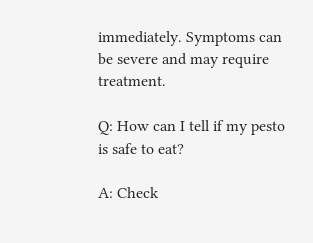immediately. Symptoms can be severe and may require treatment.

Q: How can I tell if my pesto is safe to eat?

A: Check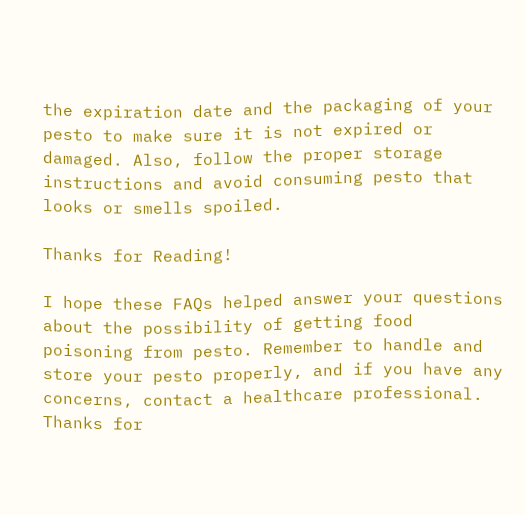the expiration date and the packaging of your pesto to make sure it is not expired or damaged. Also, follow the proper storage instructions and avoid consuming pesto that looks or smells spoiled.

Thanks for Reading!

I hope these FAQs helped answer your questions about the possibility of getting food poisoning from pesto. Remember to handle and store your pesto properly, and if you have any concerns, contact a healthcare professional. Thanks for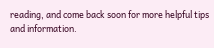reading, and come back soon for more helpful tips and information.